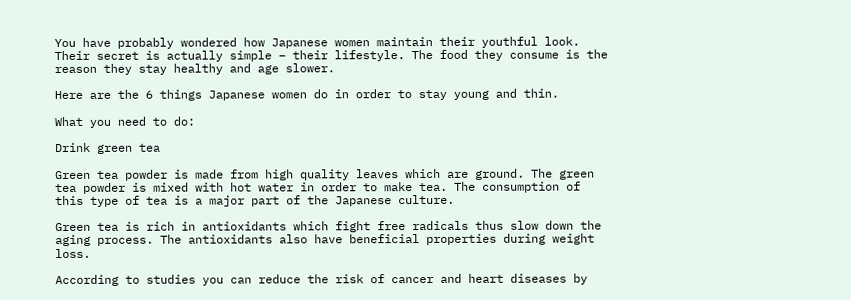You have probably wondered how Japanese women maintain their youthful look. Their secret is actually simple – their lifestyle. The food they consume is the reason they stay healthy and age slower.

Here are the 6 things Japanese women do in order to stay young and thin.

What you need to do:

Drink green tea

Green tea powder is made from high quality leaves which are ground. The green tea powder is mixed with hot water in order to make tea. The consumption of this type of tea is a major part of the Japanese culture.

Green tea is rich in antioxidants which fight free radicals thus slow down the aging process. The antioxidants also have beneficial properties during weight loss.

According to studies you can reduce the risk of cancer and heart diseases by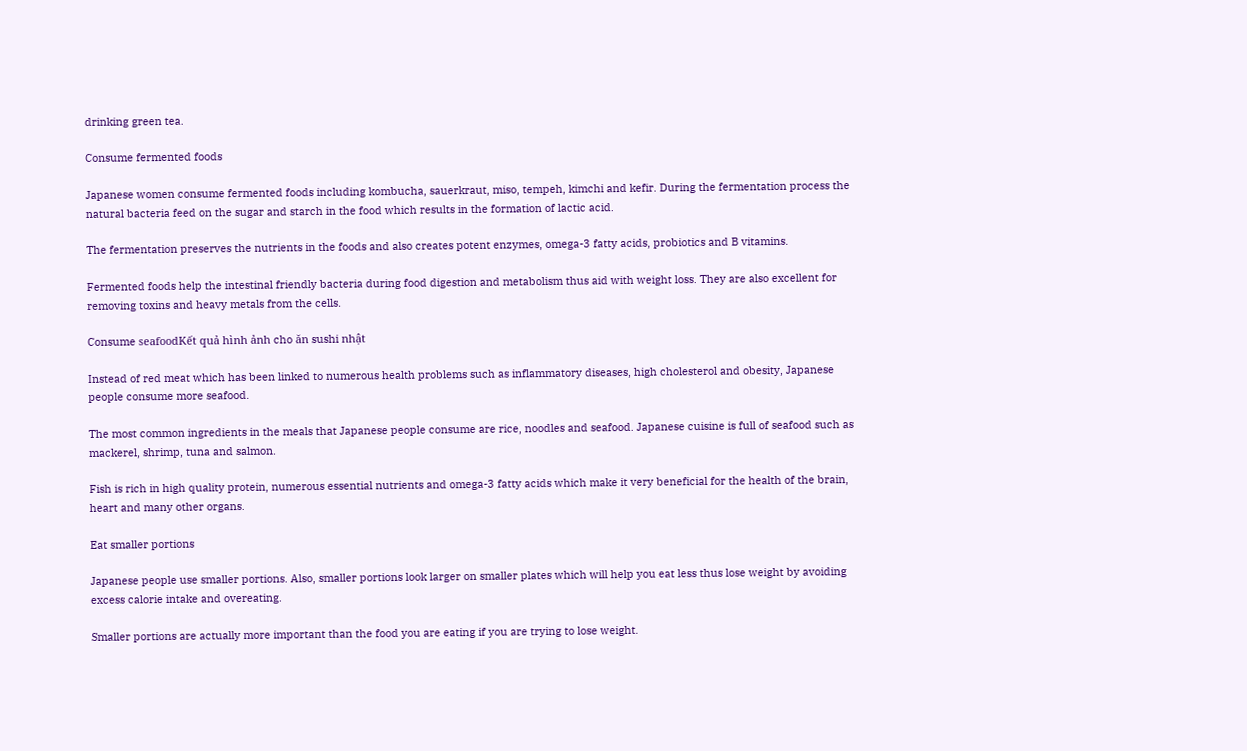drinking green tea.

Consume fermented foods

Japanese women consume fermented foods including kombucha, sauerkraut, miso, tempeh, kimchi and kefir. During the fermentation process the natural bacteria feed on the sugar and starch in the food which results in the formation of lactic acid.

The fermentation preserves the nutrients in the foods and also creates potent enzymes, omega-3 fatty acids, probiotics and B vitamins.

Fermented foods help the intestinal friendly bacteria during food digestion and metabolism thus aid with weight loss. They are also excellent for removing toxins and heavy metals from the cells.

Consume seafoodKết quả hình ảnh cho ăn sushi nhật

Instead of red meat which has been linked to numerous health problems such as inflammatory diseases, high cholesterol and obesity, Japanese people consume more seafood.

The most common ingredients in the meals that Japanese people consume are rice, noodles and seafood. Japanese cuisine is full of seafood such as mackerel, shrimp, tuna and salmon.

Fish is rich in high quality protein, numerous essential nutrients and omega-3 fatty acids which make it very beneficial for the health of the brain, heart and many other organs.

Eat smaller portions

Japanese people use smaller portions. Also, smaller portions look larger on smaller plates which will help you eat less thus lose weight by avoiding excess calorie intake and overeating.

Smaller portions are actually more important than the food you are eating if you are trying to lose weight.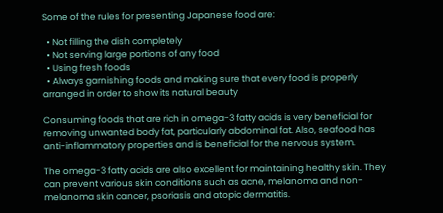Some of the rules for presenting Japanese food are:

  • Not filling the dish completely
  • Not serving large portions of any food
  • Using fresh foods
  • Always garnishing foods and making sure that every food is properly arranged in order to show its natural beauty

Consuming foods that are rich in omega-3 fatty acids is very beneficial for removing unwanted body fat, particularly abdominal fat. Also, seafood has anti-inflammatory properties and is beneficial for the nervous system.

The omega-3 fatty acids are also excellent for maintaining healthy skin. They can prevent various skin conditions such as acne, melanoma and non-melanoma skin cancer, psoriasis and atopic dermatitis.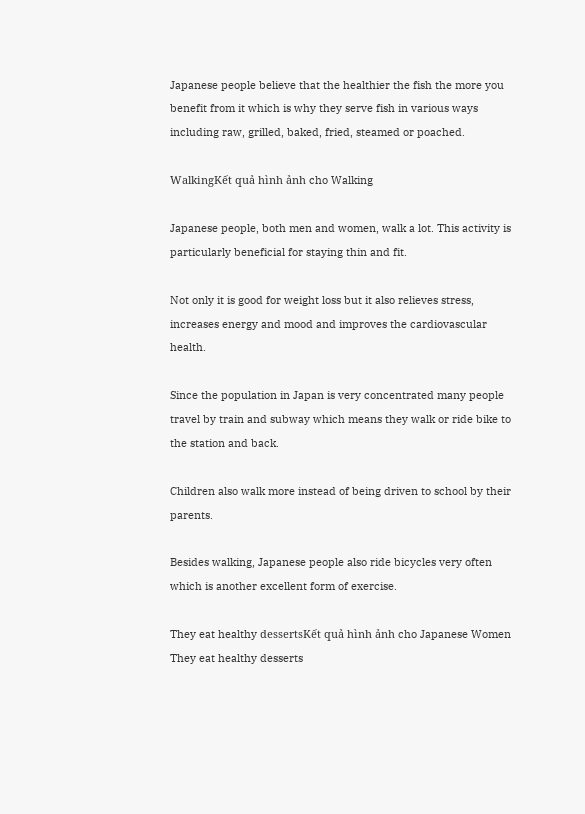Japanese people believe that the healthier the fish the more you benefit from it which is why they serve fish in various ways including raw, grilled, baked, fried, steamed or poached.

WalkingKết quả hình ảnh cho Walking

Japanese people, both men and women, walk a lot. This activity is particularly beneficial for staying thin and fit.

Not only it is good for weight loss but it also relieves stress, increases energy and mood and improves the cardiovascular health.

Since the population in Japan is very concentrated many people travel by train and subway which means they walk or ride bike to the station and back.

Children also walk more instead of being driven to school by their parents.

Besides walking, Japanese people also ride bicycles very often which is another excellent form of exercise.

They eat healthy dessertsKết quả hình ảnh cho Japanese Women They eat healthy desserts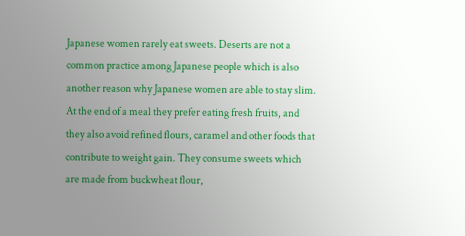Japanese women rarely eat sweets. Deserts are not a common practice among Japanese people which is also another reason why Japanese women are able to stay slim. At the end of a meal they prefer eating fresh fruits, and they also avoid refined flours, caramel and other foods that contribute to weight gain. They consume sweets which are made from buckwheat flour,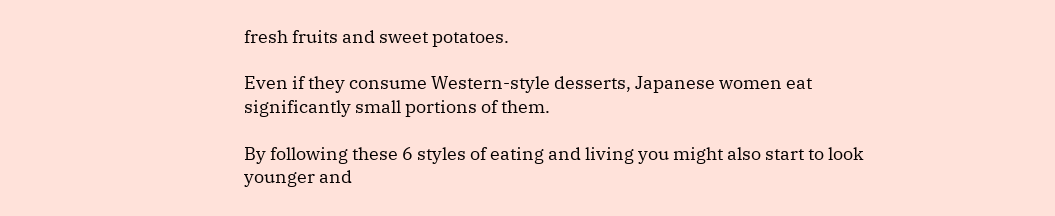fresh fruits and sweet potatoes.

Even if they consume Western-style desserts, Japanese women eat significantly small portions of them.

By following these 6 styles of eating and living you might also start to look younger and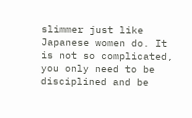slimmer just like Japanese women do. It is not so complicated, you only need to be disciplined and be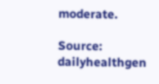moderate.

Source: dailyhealthgen